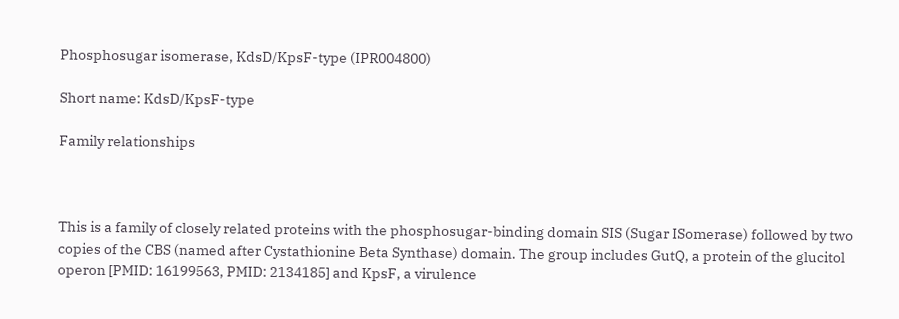Phosphosugar isomerase, KdsD/KpsF-type (IPR004800)

Short name: KdsD/KpsF-type

Family relationships



This is a family of closely related proteins with the phosphosugar-binding domain SIS (Sugar ISomerase) followed by two copies of the CBS (named after Cystathionine Beta Synthase) domain. The group includes GutQ, a protein of the glucitol operon [PMID: 16199563, PMID: 2134185] and KpsF, a virulence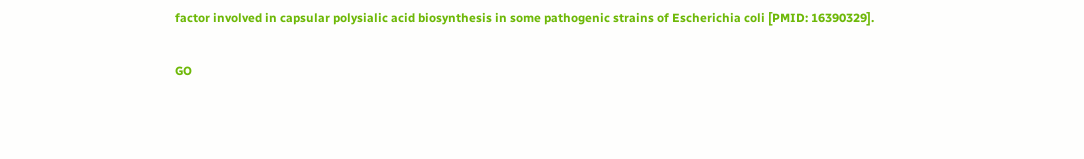factor involved in capsular polysialic acid biosynthesis in some pathogenic strains of Escherichia coli [PMID: 16390329].

GO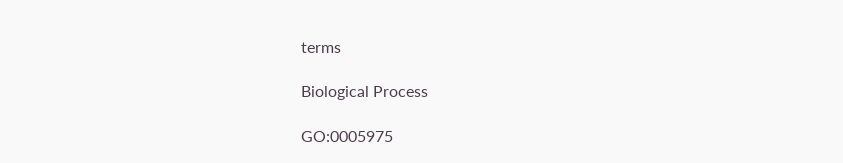terms

Biological Process

GO:0005975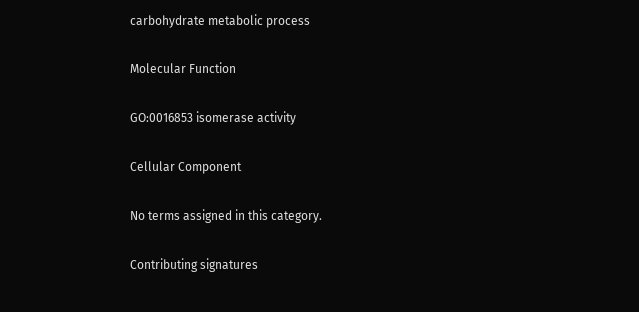carbohydrate metabolic process

Molecular Function

GO:0016853 isomerase activity

Cellular Component

No terms assigned in this category.

Contributing signatures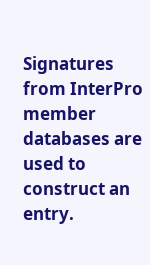Signatures from InterPro member databases are used to construct an entry.